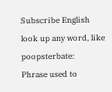Subscribe English
look up any word, like poopsterbate:
Phrase used to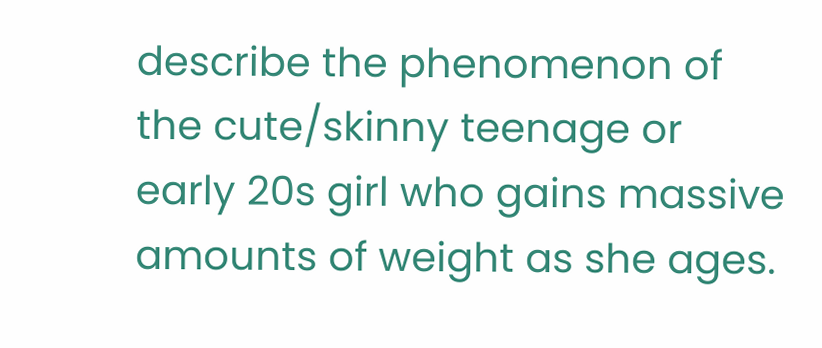describe the phenomenon of the cute/skinny teenage or early 20s girl who gains massive amounts of weight as she ages.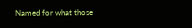Named for what those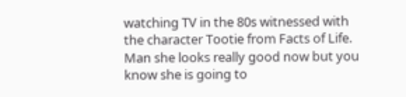watching TV in the 80s witnessed with the character Tootie from Facts of Life.
Man she looks really good now but you know she is going to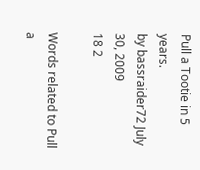Pull a Tootie in 5 years.
by bassraider72 July 30, 2009
18 2

Words related to Pull a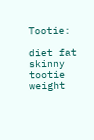Tootie:

diet fat skinny tootie weight